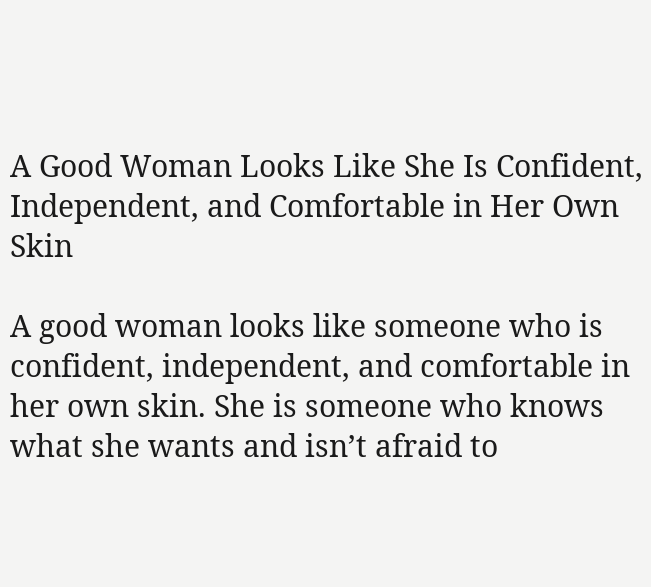A Good Woman Looks Like She Is Confident, Independent, and Comfortable in Her Own Skin

A good woman looks like someone who is confident, independent, and comfortable in her own skin. She is someone who knows what she wants and isn’t afraid to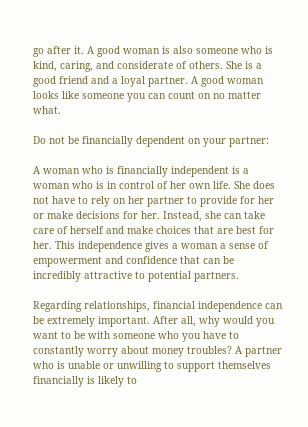go after it. A good woman is also someone who is kind, caring, and considerate of others. She is a good friend and a loyal partner. A good woman looks like someone you can count on no matter what.

Do not be financially dependent on your partner:

A woman who is financially independent is a woman who is in control of her own life. She does not have to rely on her partner to provide for her or make decisions for her. Instead, she can take care of herself and make choices that are best for her. This independence gives a woman a sense of empowerment and confidence that can be incredibly attractive to potential partners.

Regarding relationships, financial independence can be extremely important. After all, why would you want to be with someone who you have to constantly worry about money troubles? A partner who is unable or unwilling to support themselves financially is likely to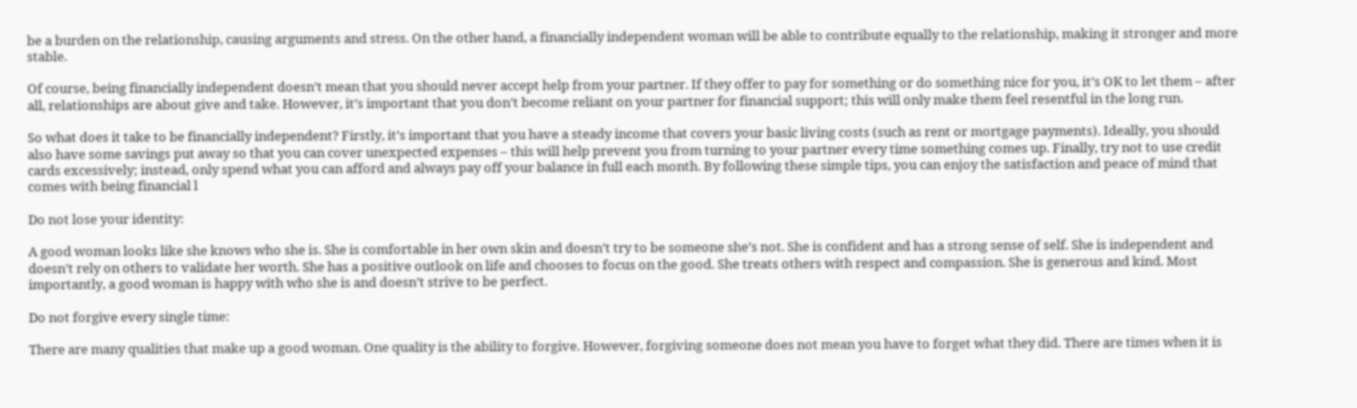be a burden on the relationship, causing arguments and stress. On the other hand, a financially independent woman will be able to contribute equally to the relationship, making it stronger and more stable.

Of course, being financially independent doesn’t mean that you should never accept help from your partner. If they offer to pay for something or do something nice for you, it’s OK to let them – after all, relationships are about give and take. However, it’s important that you don’t become reliant on your partner for financial support; this will only make them feel resentful in the long run.

So what does it take to be financially independent? Firstly, it’s important that you have a steady income that covers your basic living costs (such as rent or mortgage payments). Ideally, you should also have some savings put away so that you can cover unexpected expenses – this will help prevent you from turning to your partner every time something comes up. Finally, try not to use credit cards excessively; instead, only spend what you can afford and always pay off your balance in full each month. By following these simple tips, you can enjoy the satisfaction and peace of mind that comes with being financial l

Do not lose your identity:

A good woman looks like she knows who she is. She is comfortable in her own skin and doesn’t try to be someone she’s not. She is confident and has a strong sense of self. She is independent and doesn’t rely on others to validate her worth. She has a positive outlook on life and chooses to focus on the good. She treats others with respect and compassion. She is generous and kind. Most importantly, a good woman is happy with who she is and doesn’t strive to be perfect.

Do not forgive every single time:

There are many qualities that make up a good woman. One quality is the ability to forgive. However, forgiving someone does not mean you have to forget what they did. There are times when it is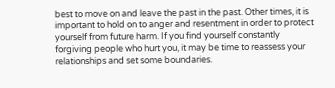best to move on and leave the past in the past. Other times, it is important to hold on to anger and resentment in order to protect yourself from future harm. If you find yourself constantly forgiving people who hurt you, it may be time to reassess your relationships and set some boundaries.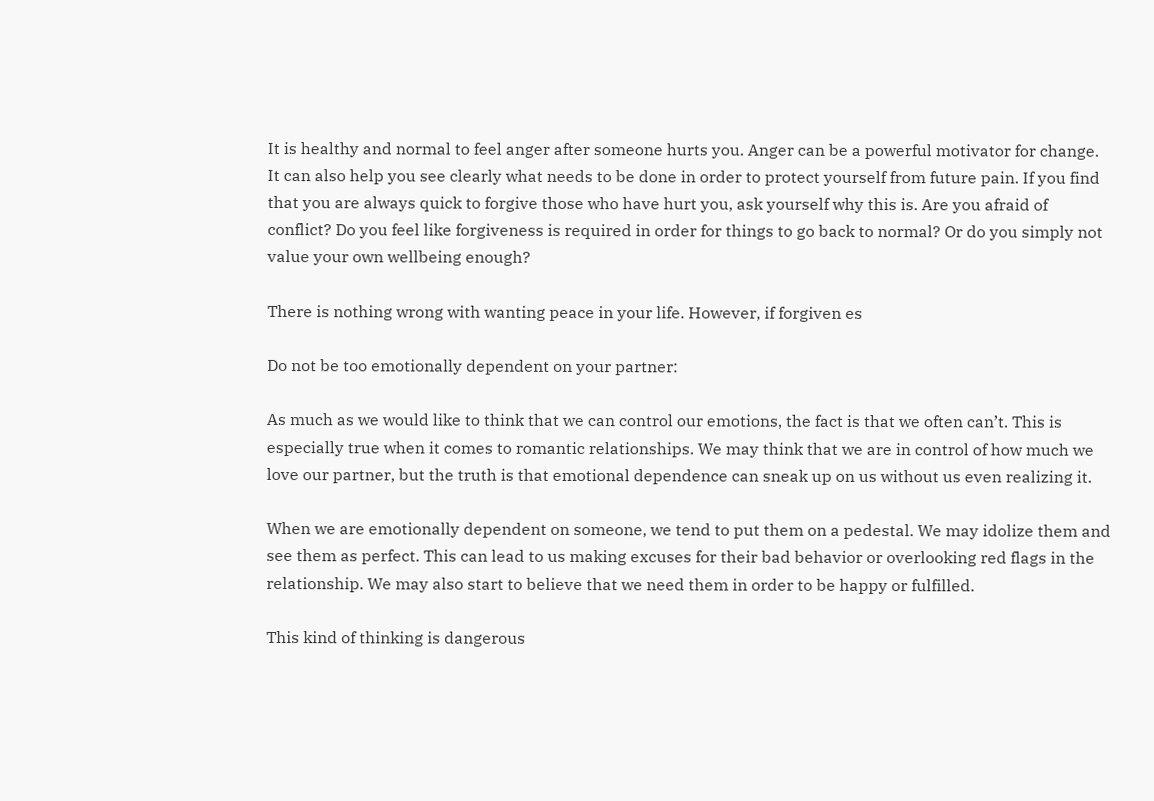It is healthy and normal to feel anger after someone hurts you. Anger can be a powerful motivator for change. It can also help you see clearly what needs to be done in order to protect yourself from future pain. If you find that you are always quick to forgive those who have hurt you, ask yourself why this is. Are you afraid of conflict? Do you feel like forgiveness is required in order for things to go back to normal? Or do you simply not value your own wellbeing enough?

There is nothing wrong with wanting peace in your life. However, if forgiven es

Do not be too emotionally dependent on your partner:

As much as we would like to think that we can control our emotions, the fact is that we often can’t. This is especially true when it comes to romantic relationships. We may think that we are in control of how much we love our partner, but the truth is that emotional dependence can sneak up on us without us even realizing it.

When we are emotionally dependent on someone, we tend to put them on a pedestal. We may idolize them and see them as perfect. This can lead to us making excuses for their bad behavior or overlooking red flags in the relationship. We may also start to believe that we need them in order to be happy or fulfilled.

This kind of thinking is dangerous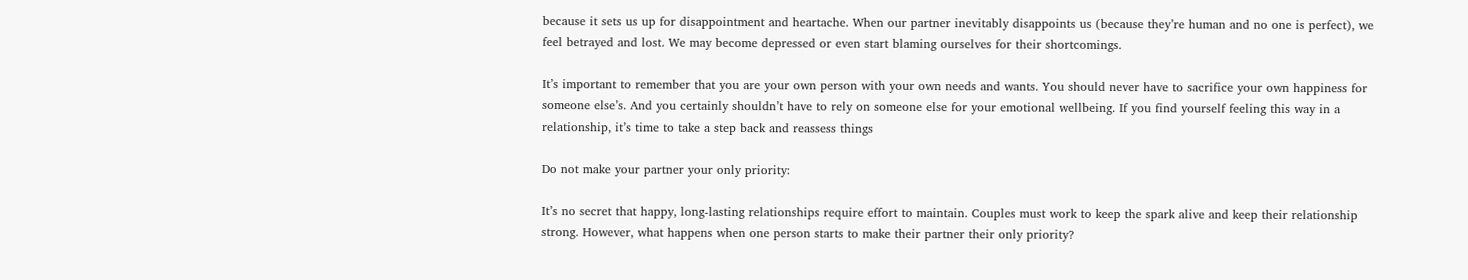because it sets us up for disappointment and heartache. When our partner inevitably disappoints us (because they’re human and no one is perfect), we feel betrayed and lost. We may become depressed or even start blaming ourselves for their shortcomings.

It’s important to remember that you are your own person with your own needs and wants. You should never have to sacrifice your own happiness for someone else’s. And you certainly shouldn’t have to rely on someone else for your emotional wellbeing. If you find yourself feeling this way in a relationship, it’s time to take a step back and reassess things

Do not make your partner your only priority:

It’s no secret that happy, long-lasting relationships require effort to maintain. Couples must work to keep the spark alive and keep their relationship strong. However, what happens when one person starts to make their partner their only priority?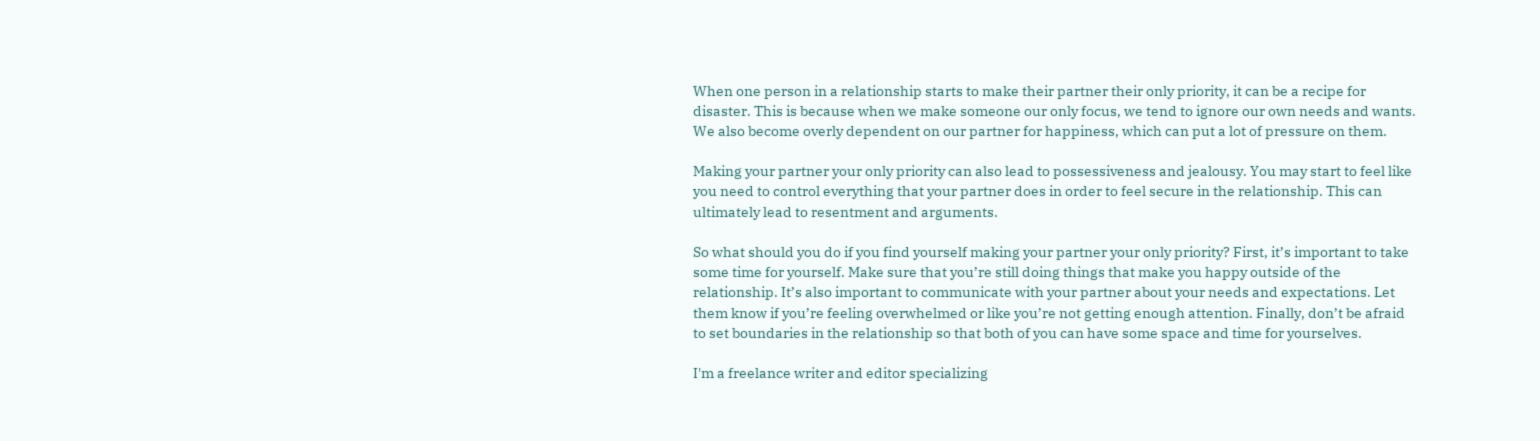When one person in a relationship starts to make their partner their only priority, it can be a recipe for disaster. This is because when we make someone our only focus, we tend to ignore our own needs and wants. We also become overly dependent on our partner for happiness, which can put a lot of pressure on them.

Making your partner your only priority can also lead to possessiveness and jealousy. You may start to feel like you need to control everything that your partner does in order to feel secure in the relationship. This can ultimately lead to resentment and arguments.

So what should you do if you find yourself making your partner your only priority? First, it’s important to take some time for yourself. Make sure that you’re still doing things that make you happy outside of the relationship. It’s also important to communicate with your partner about your needs and expectations. Let them know if you’re feeling overwhelmed or like you’re not getting enough attention. Finally, don’t be afraid to set boundaries in the relationship so that both of you can have some space and time for yourselves.

I'm a freelance writer and editor specializing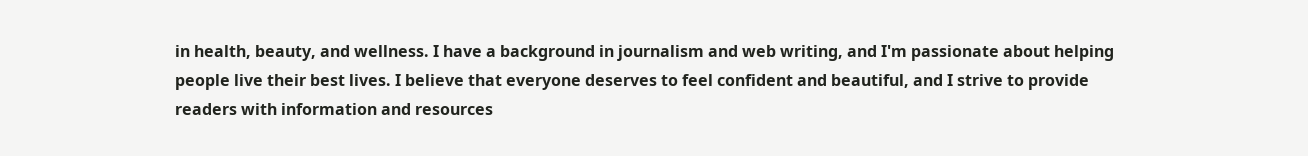in health, beauty, and wellness. I have a background in journalism and web writing, and I'm passionate about helping people live their best lives. I believe that everyone deserves to feel confident and beautiful, and I strive to provide readers with information and resources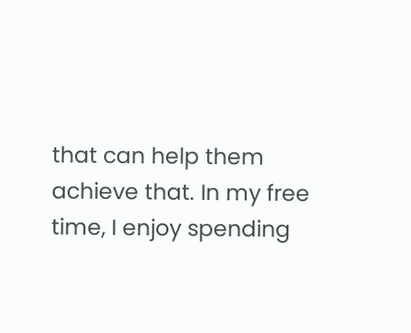that can help them achieve that. In my free time, I enjoy spending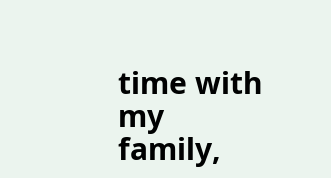time with my family,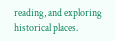reading, and exploring historical places.